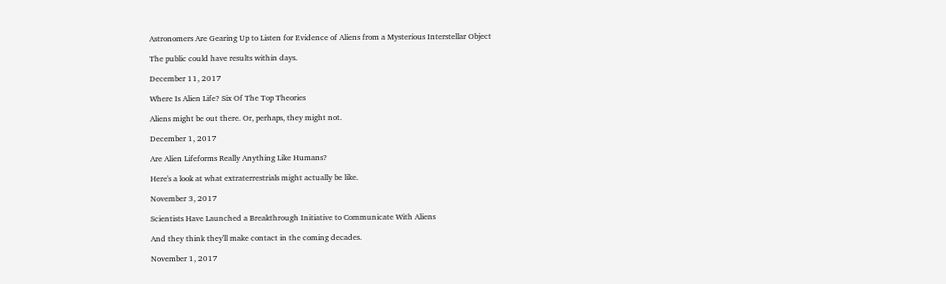Astronomers Are Gearing Up to Listen for Evidence of Aliens from a Mysterious Interstellar Object

The public could have results within days.

December 11, 2017

Where Is Alien Life? Six Of The Top Theories

Aliens might be out there. Or, perhaps, they might not.

December 1, 2017

Are Alien Lifeforms Really Anything Like Humans?

Here's a look at what extraterrestrials might actually be like.

November 3, 2017

Scientists Have Launched a Breakthrough Initiative to Communicate With Aliens

And they think they'll make contact in the coming decades.

November 1, 2017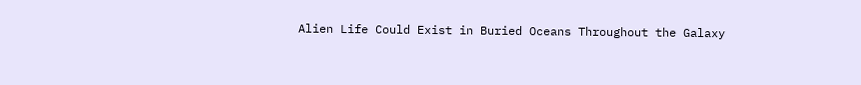Alien Life Could Exist in Buried Oceans Throughout the Galaxy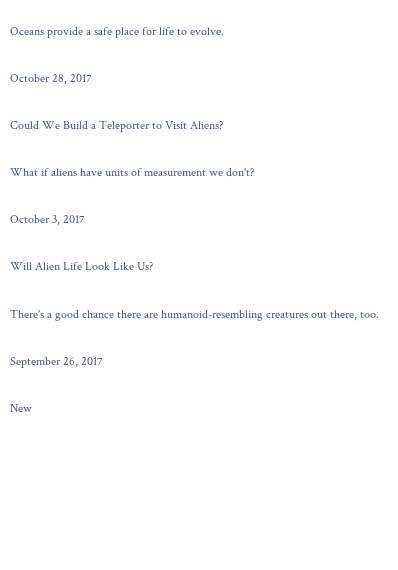Oceans provide a safe place for life to evolve.

October 28, 2017

Could We Build a Teleporter to Visit Aliens?

What if aliens have units of measurement we don't?

October 3, 2017

Will Alien Life Look Like Us?

There's a good chance there are humanoid-resembling creatures out there, too.

September 26, 2017

New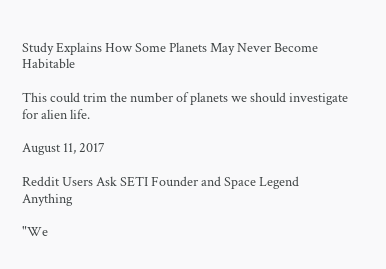Study Explains How Some Planets May Never Become Habitable

This could trim the number of planets we should investigate for alien life.

August 11, 2017

Reddit Users Ask SETI Founder and Space Legend Anything

"We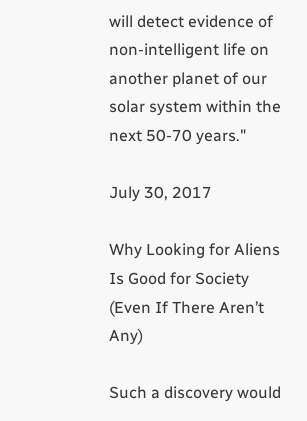will detect evidence of non-intelligent life on another planet of our solar system within the next 50-70 years."

July 30, 2017

Why Looking for Aliens Is Good for Society (Even If There Aren’t Any)

Such a discovery would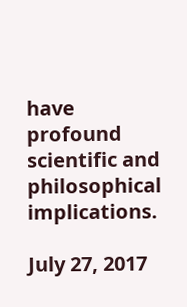have profound scientific and philosophical implications.

July 27, 2017